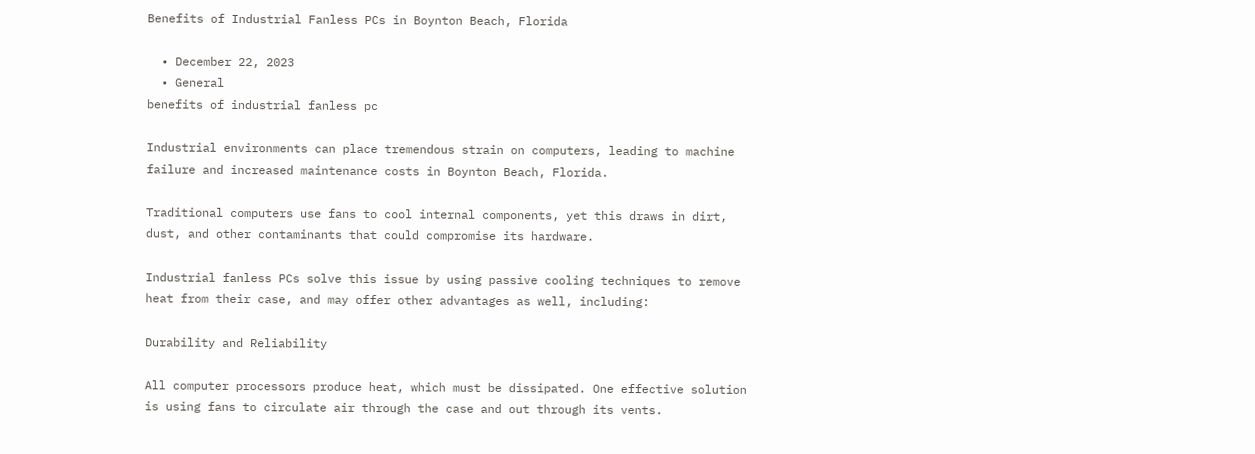Benefits of Industrial Fanless PCs in Boynton Beach, Florida

  • December 22, 2023
  • General
benefits of industrial fanless pc

Industrial environments can place tremendous strain on computers, leading to machine failure and increased maintenance costs in Boynton Beach, Florida.

Traditional computers use fans to cool internal components, yet this draws in dirt, dust, and other contaminants that could compromise its hardware.

Industrial fanless PCs solve this issue by using passive cooling techniques to remove heat from their case, and may offer other advantages as well, including:

Durability and Reliability

All computer processors produce heat, which must be dissipated. One effective solution is using fans to circulate air through the case and out through its vents.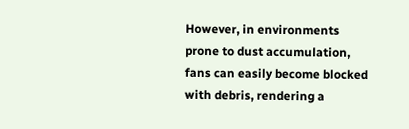However, in environments prone to dust accumulation, fans can easily become blocked with debris, rendering a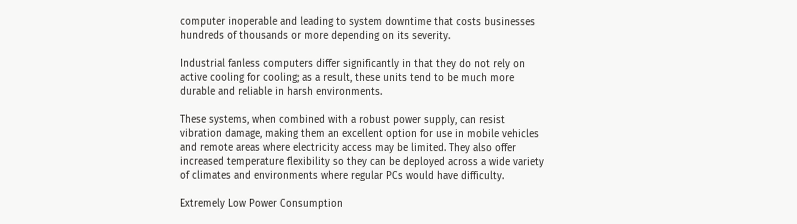computer inoperable and leading to system downtime that costs businesses hundreds of thousands or more depending on its severity.

Industrial fanless computers differ significantly in that they do not rely on active cooling for cooling; as a result, these units tend to be much more durable and reliable in harsh environments.

These systems, when combined with a robust power supply, can resist vibration damage, making them an excellent option for use in mobile vehicles and remote areas where electricity access may be limited. They also offer increased temperature flexibility so they can be deployed across a wide variety of climates and environments where regular PCs would have difficulty.

Extremely Low Power Consumption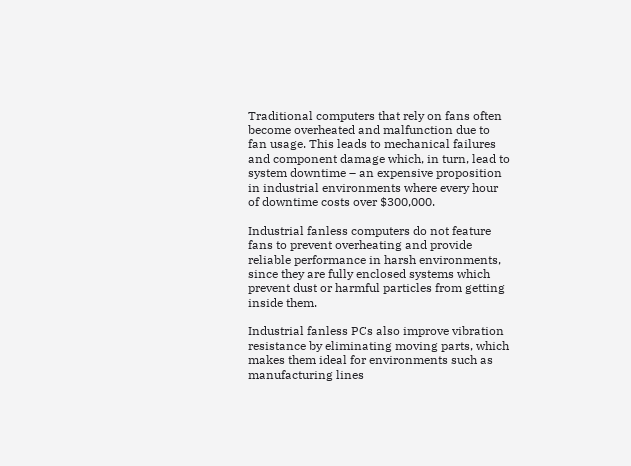Traditional computers that rely on fans often become overheated and malfunction due to fan usage. This leads to mechanical failures and component damage which, in turn, lead to system downtime – an expensive proposition in industrial environments where every hour of downtime costs over $300,000.

Industrial fanless computers do not feature fans to prevent overheating and provide reliable performance in harsh environments, since they are fully enclosed systems which prevent dust or harmful particles from getting inside them.

Industrial fanless PCs also improve vibration resistance by eliminating moving parts, which makes them ideal for environments such as manufacturing lines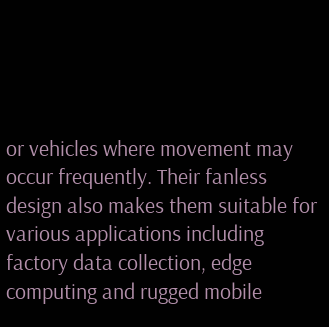or vehicles where movement may occur frequently. Their fanless design also makes them suitable for various applications including factory data collection, edge computing and rugged mobile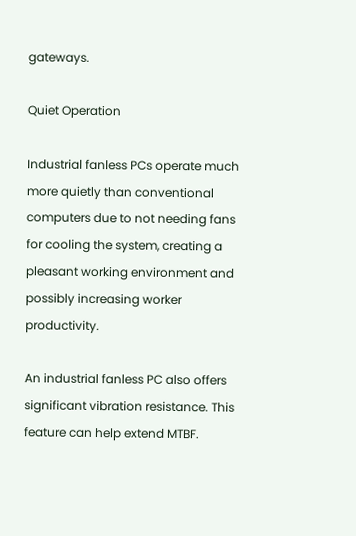gateways.

Quiet Operation

Industrial fanless PCs operate much more quietly than conventional computers due to not needing fans for cooling the system, creating a pleasant working environment and possibly increasing worker productivity.

An industrial fanless PC also offers significant vibration resistance. This feature can help extend MTBF.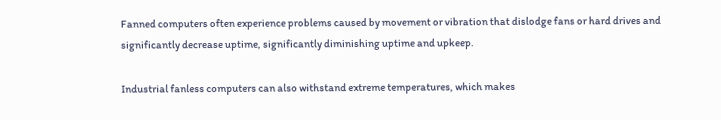Fanned computers often experience problems caused by movement or vibration that dislodge fans or hard drives and significantly decrease uptime, significantly diminishing uptime and upkeep.

Industrial fanless computers can also withstand extreme temperatures, which makes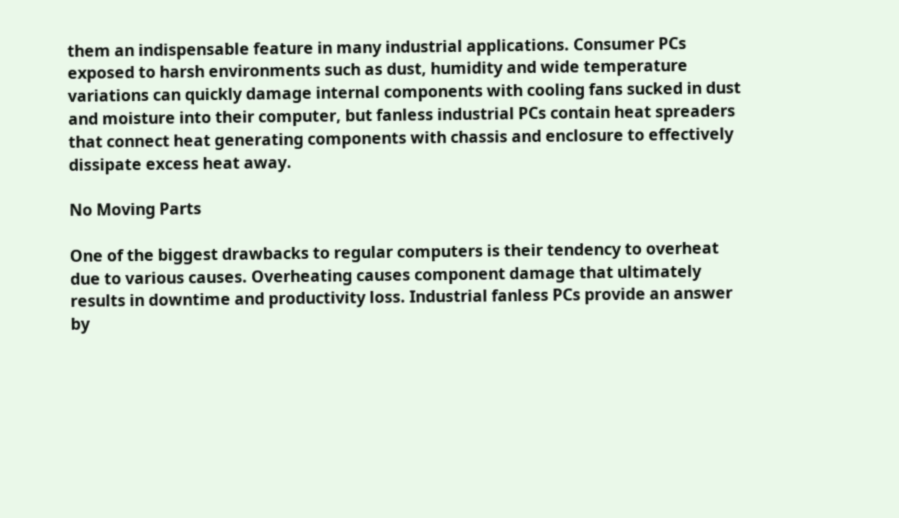them an indispensable feature in many industrial applications. Consumer PCs exposed to harsh environments such as dust, humidity and wide temperature variations can quickly damage internal components with cooling fans sucked in dust and moisture into their computer, but fanless industrial PCs contain heat spreaders that connect heat generating components with chassis and enclosure to effectively dissipate excess heat away.

No Moving Parts

One of the biggest drawbacks to regular computers is their tendency to overheat due to various causes. Overheating causes component damage that ultimately results in downtime and productivity loss. Industrial fanless PCs provide an answer by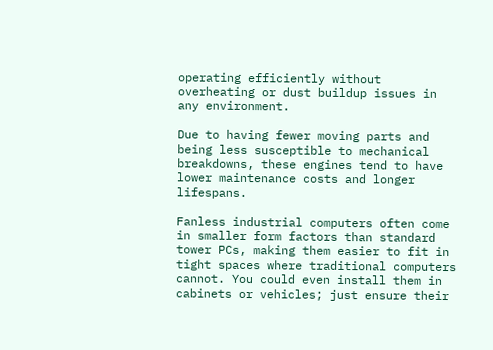operating efficiently without overheating or dust buildup issues in any environment.

Due to having fewer moving parts and being less susceptible to mechanical breakdowns, these engines tend to have lower maintenance costs and longer lifespans.

Fanless industrial computers often come in smaller form factors than standard tower PCs, making them easier to fit in tight spaces where traditional computers cannot. You could even install them in cabinets or vehicles; just ensure their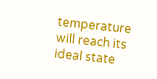temperature will reach its ideal state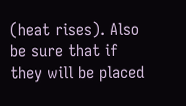(heat rises). Also be sure that if they will be placed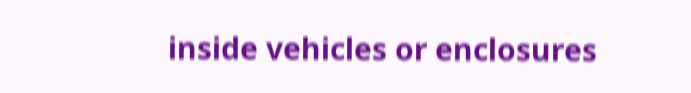inside vehicles or enclosures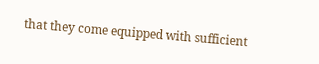that they come equipped with sufficient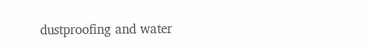dustproofing and water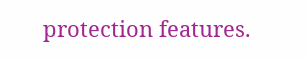protection features.